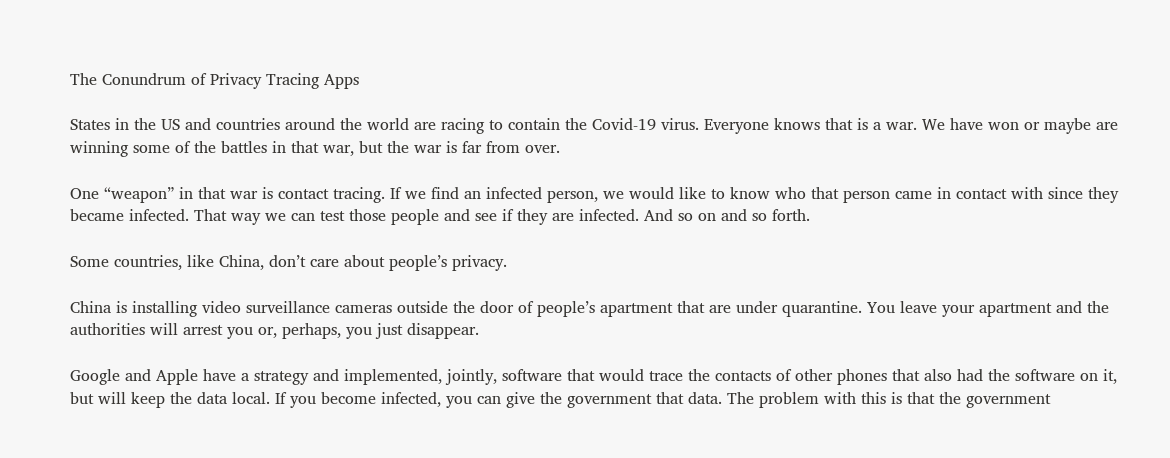The Conundrum of Privacy Tracing Apps

States in the US and countries around the world are racing to contain the Covid-19 virus. Everyone knows that is a war. We have won or maybe are winning some of the battles in that war, but the war is far from over.

One “weapon” in that war is contact tracing. If we find an infected person, we would like to know who that person came in contact with since they became infected. That way we can test those people and see if they are infected. And so on and so forth.

Some countries, like China, don’t care about people’s privacy.

China is installing video surveillance cameras outside the door of people’s apartment that are under quarantine. You leave your apartment and the authorities will arrest you or, perhaps, you just disappear.

Google and Apple have a strategy and implemented, jointly, software that would trace the contacts of other phones that also had the software on it, but will keep the data local. If you become infected, you can give the government that data. The problem with this is that the government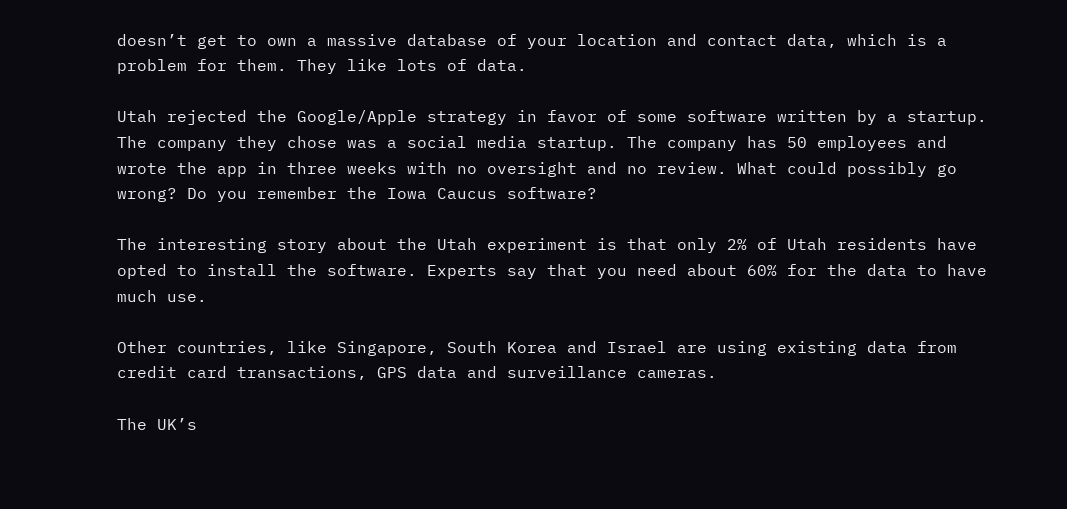doesn’t get to own a massive database of your location and contact data, which is a problem for them. They like lots of data.

Utah rejected the Google/Apple strategy in favor of some software written by a startup. The company they chose was a social media startup. The company has 50 employees and wrote the app in three weeks with no oversight and no review. What could possibly go wrong? Do you remember the Iowa Caucus software?

The interesting story about the Utah experiment is that only 2% of Utah residents have opted to install the software. Experts say that you need about 60% for the data to have much use.

Other countries, like Singapore, South Korea and Israel are using existing data from credit card transactions, GPS data and surveillance cameras.

The UK’s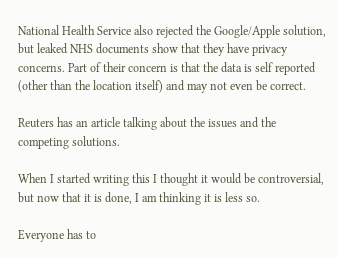National Health Service also rejected the Google/Apple solution, but leaked NHS documents show that they have privacy concerns. Part of their concern is that the data is self reported (other than the location itself) and may not even be correct.

Reuters has an article talking about the issues and the competing solutions.

When I started writing this I thought it would be controversial, but now that it is done, I am thinking it is less so.

Everyone has to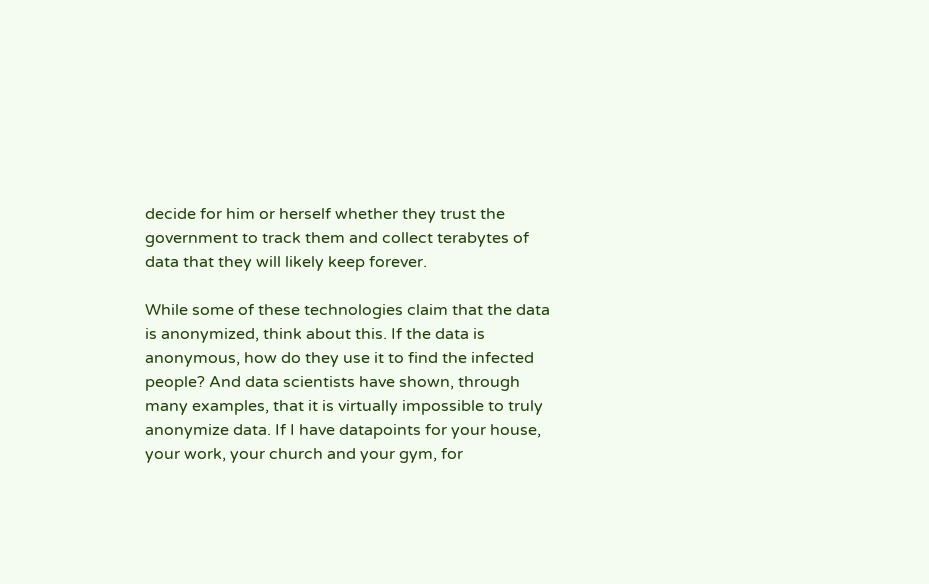decide for him or herself whether they trust the government to track them and collect terabytes of data that they will likely keep forever.

While some of these technologies claim that the data is anonymized, think about this. If the data is anonymous, how do they use it to find the infected people? And data scientists have shown, through many examples, that it is virtually impossible to truly anonymize data. If I have datapoints for your house, your work, your church and your gym, for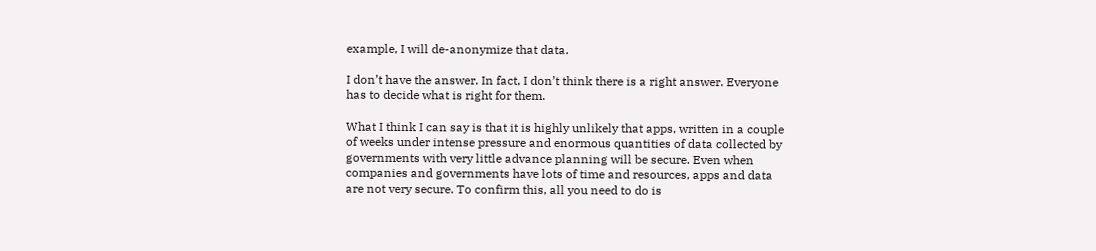example, I will de-anonymize that data.

I don’t have the answer. In fact, I don’t think there is a right answer. Everyone has to decide what is right for them.

What I think I can say is that it is highly unlikely that apps, written in a couple of weeks under intense pressure and enormous quantities of data collected by governments with very little advance planning will be secure. Even when companies and governments have lots of time and resources, apps and data are not very secure. To confirm this, all you need to do is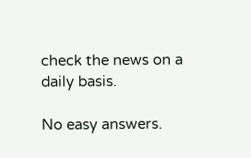check the news on a daily basis.

No easy answers.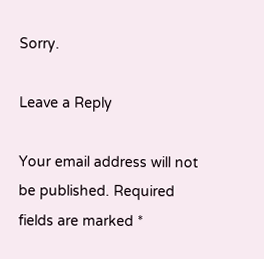Sorry.

Leave a Reply

Your email address will not be published. Required fields are marked *